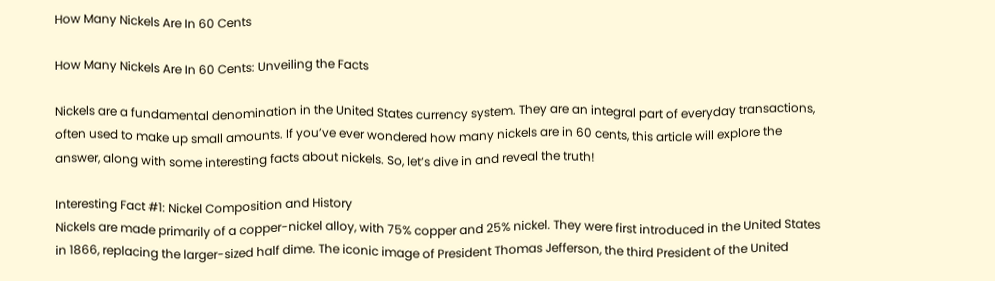How Many Nickels Are In 60 Cents

How Many Nickels Are In 60 Cents: Unveiling the Facts

Nickels are a fundamental denomination in the United States currency system. They are an integral part of everyday transactions, often used to make up small amounts. If you’ve ever wondered how many nickels are in 60 cents, this article will explore the answer, along with some interesting facts about nickels. So, let’s dive in and reveal the truth!

Interesting Fact #1: Nickel Composition and History
Nickels are made primarily of a copper-nickel alloy, with 75% copper and 25% nickel. They were first introduced in the United States in 1866, replacing the larger-sized half dime. The iconic image of President Thomas Jefferson, the third President of the United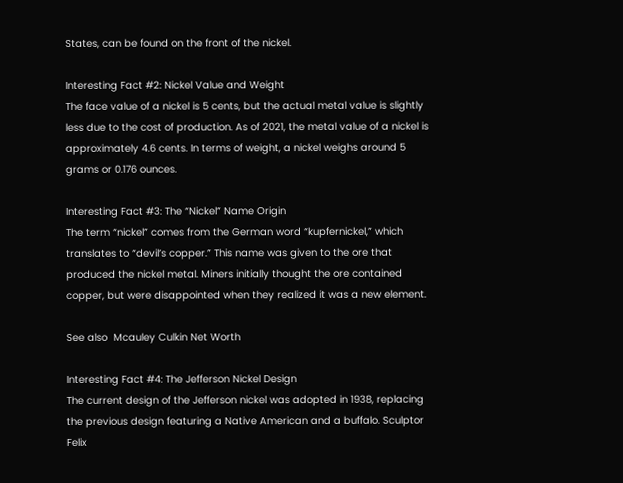States, can be found on the front of the nickel.

Interesting Fact #2: Nickel Value and Weight
The face value of a nickel is 5 cents, but the actual metal value is slightly less due to the cost of production. As of 2021, the metal value of a nickel is approximately 4.6 cents. In terms of weight, a nickel weighs around 5 grams or 0.176 ounces.

Interesting Fact #3: The “Nickel” Name Origin
The term “nickel” comes from the German word “kupfernickel,” which translates to “devil’s copper.” This name was given to the ore that produced the nickel metal. Miners initially thought the ore contained copper, but were disappointed when they realized it was a new element.

See also  Mcauley Culkin Net Worth

Interesting Fact #4: The Jefferson Nickel Design
The current design of the Jefferson nickel was adopted in 1938, replacing the previous design featuring a Native American and a buffalo. Sculptor Felix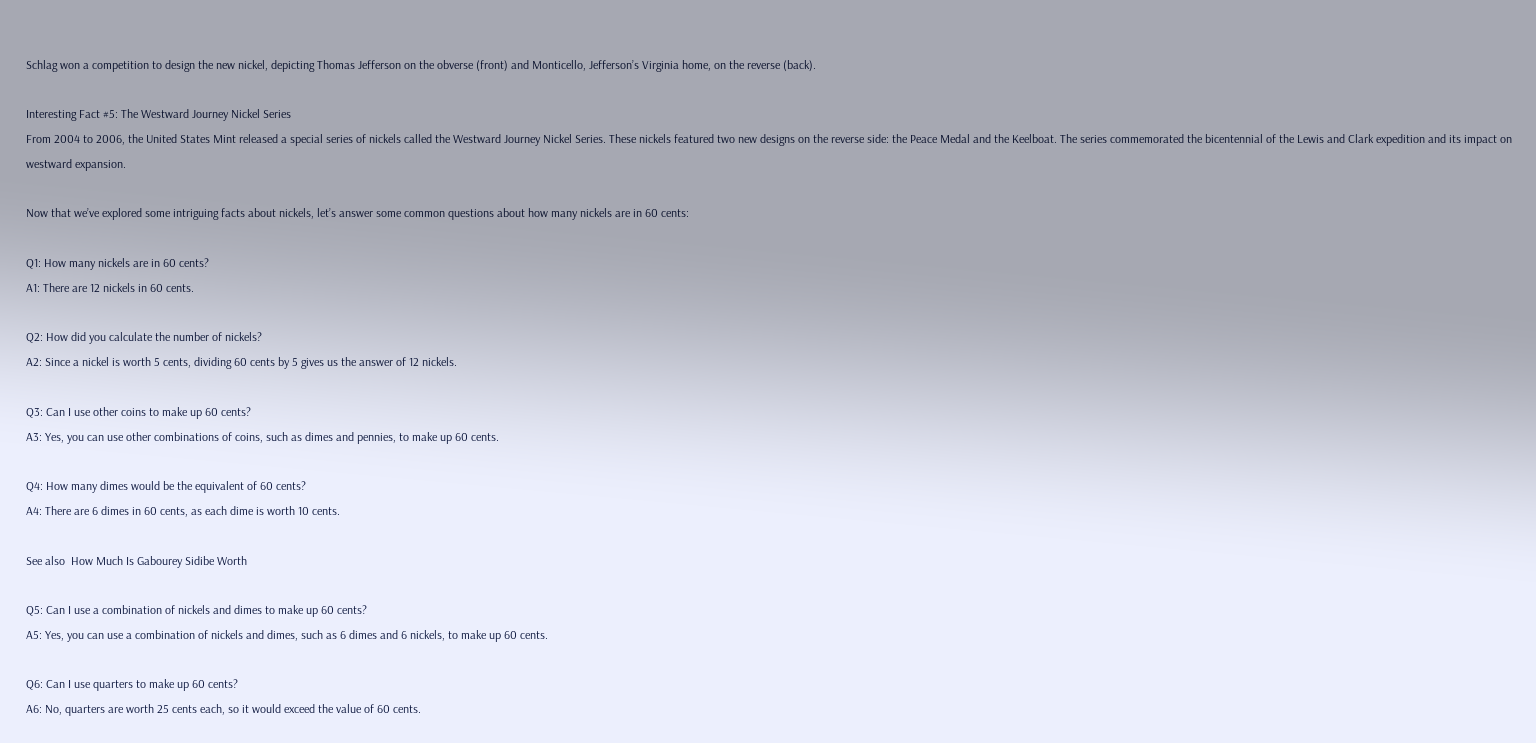Schlag won a competition to design the new nickel, depicting Thomas Jefferson on the obverse (front) and Monticello, Jefferson’s Virginia home, on the reverse (back).

Interesting Fact #5: The Westward Journey Nickel Series
From 2004 to 2006, the United States Mint released a special series of nickels called the Westward Journey Nickel Series. These nickels featured two new designs on the reverse side: the Peace Medal and the Keelboat. The series commemorated the bicentennial of the Lewis and Clark expedition and its impact on westward expansion.

Now that we’ve explored some intriguing facts about nickels, let’s answer some common questions about how many nickels are in 60 cents:

Q1: How many nickels are in 60 cents?
A1: There are 12 nickels in 60 cents.

Q2: How did you calculate the number of nickels?
A2: Since a nickel is worth 5 cents, dividing 60 cents by 5 gives us the answer of 12 nickels.

Q3: Can I use other coins to make up 60 cents?
A3: Yes, you can use other combinations of coins, such as dimes and pennies, to make up 60 cents.

Q4: How many dimes would be the equivalent of 60 cents?
A4: There are 6 dimes in 60 cents, as each dime is worth 10 cents.

See also  How Much Is Gabourey Sidibe Worth

Q5: Can I use a combination of nickels and dimes to make up 60 cents?
A5: Yes, you can use a combination of nickels and dimes, such as 6 dimes and 6 nickels, to make up 60 cents.

Q6: Can I use quarters to make up 60 cents?
A6: No, quarters are worth 25 cents each, so it would exceed the value of 60 cents.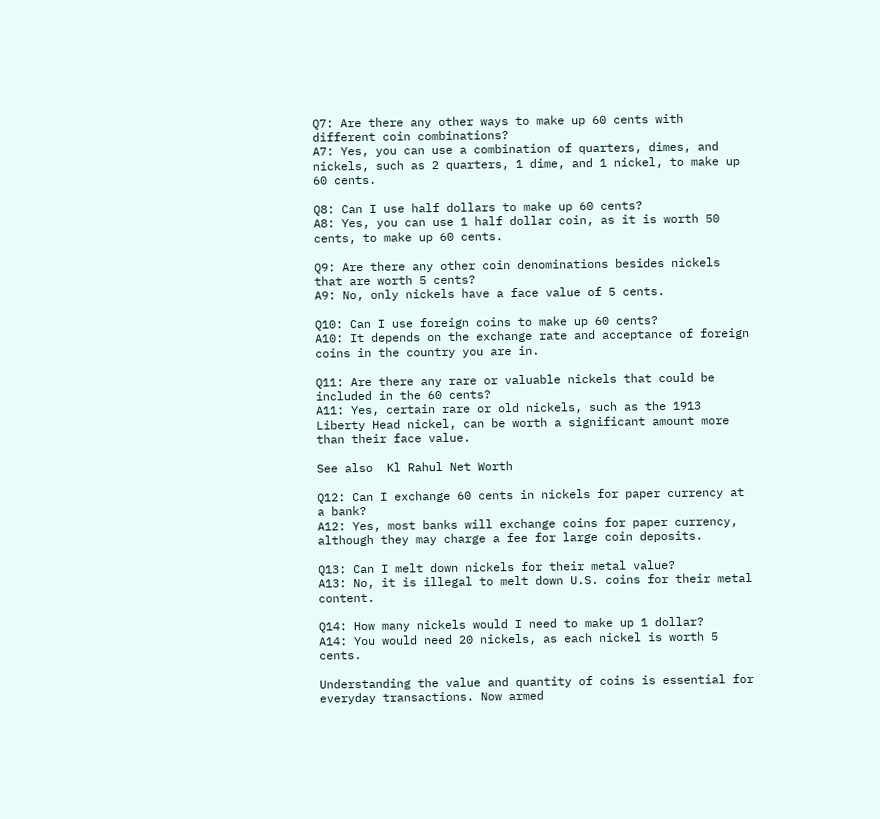Q7: Are there any other ways to make up 60 cents with different coin combinations?
A7: Yes, you can use a combination of quarters, dimes, and nickels, such as 2 quarters, 1 dime, and 1 nickel, to make up 60 cents.

Q8: Can I use half dollars to make up 60 cents?
A8: Yes, you can use 1 half dollar coin, as it is worth 50 cents, to make up 60 cents.

Q9: Are there any other coin denominations besides nickels that are worth 5 cents?
A9: No, only nickels have a face value of 5 cents.

Q10: Can I use foreign coins to make up 60 cents?
A10: It depends on the exchange rate and acceptance of foreign coins in the country you are in.

Q11: Are there any rare or valuable nickels that could be included in the 60 cents?
A11: Yes, certain rare or old nickels, such as the 1913 Liberty Head nickel, can be worth a significant amount more than their face value.

See also  Kl Rahul Net Worth

Q12: Can I exchange 60 cents in nickels for paper currency at a bank?
A12: Yes, most banks will exchange coins for paper currency, although they may charge a fee for large coin deposits.

Q13: Can I melt down nickels for their metal value?
A13: No, it is illegal to melt down U.S. coins for their metal content.

Q14: How many nickels would I need to make up 1 dollar?
A14: You would need 20 nickels, as each nickel is worth 5 cents.

Understanding the value and quantity of coins is essential for everyday transactions. Now armed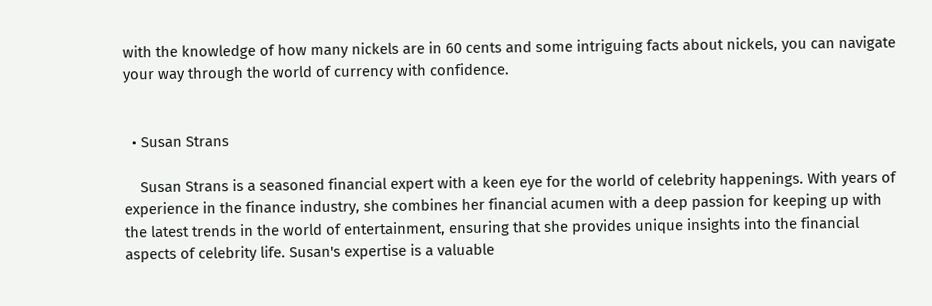with the knowledge of how many nickels are in 60 cents and some intriguing facts about nickels, you can navigate your way through the world of currency with confidence.


  • Susan Strans

    Susan Strans is a seasoned financial expert with a keen eye for the world of celebrity happenings. With years of experience in the finance industry, she combines her financial acumen with a deep passion for keeping up with the latest trends in the world of entertainment, ensuring that she provides unique insights into the financial aspects of celebrity life. Susan's expertise is a valuable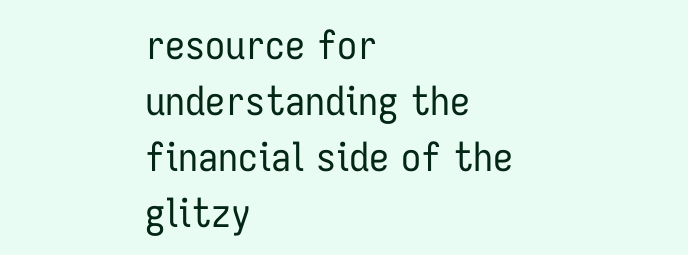resource for understanding the financial side of the glitzy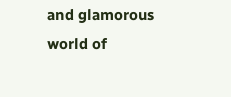and glamorous world of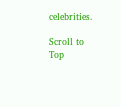celebrities.

Scroll to Top